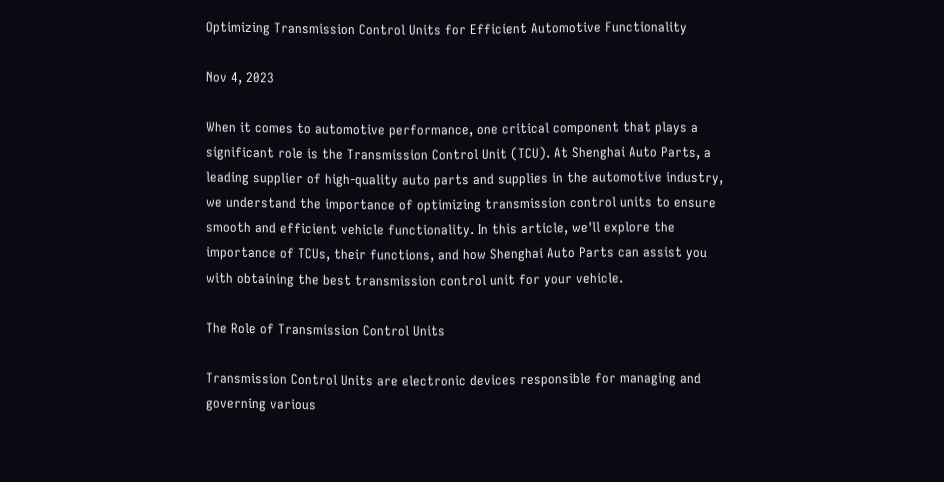Optimizing Transmission Control Units for Efficient Automotive Functionality

Nov 4, 2023

When it comes to automotive performance, one critical component that plays a significant role is the Transmission Control Unit (TCU). At Shenghai Auto Parts, a leading supplier of high-quality auto parts and supplies in the automotive industry, we understand the importance of optimizing transmission control units to ensure smooth and efficient vehicle functionality. In this article, we'll explore the importance of TCUs, their functions, and how Shenghai Auto Parts can assist you with obtaining the best transmission control unit for your vehicle.

The Role of Transmission Control Units

Transmission Control Units are electronic devices responsible for managing and governing various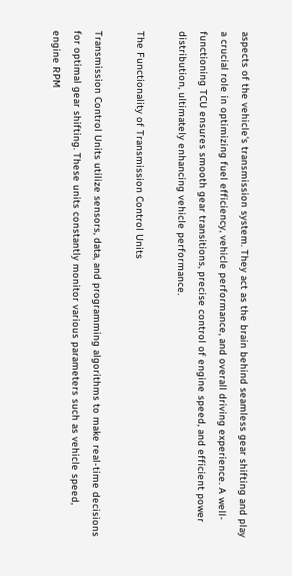aspects of the vehicle's transmission system. They act as the brain behind seamless gear shifting and play a crucial role in optimizing fuel efficiency, vehicle performance, and overall driving experience. A well-functioning TCU ensures smooth gear transitions, precise control of engine speed, and efficient power distribution, ultimately enhancing vehicle performance.

The Functionality of Transmission Control Units

Transmission Control Units utilize sensors, data, and programming algorithms to make real-time decisions for optimal gear shifting. These units constantly monitor various parameters such as vehicle speed, engine RPM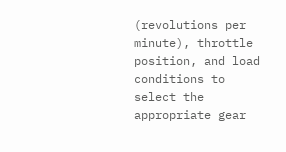(revolutions per minute), throttle position, and load conditions to select the appropriate gear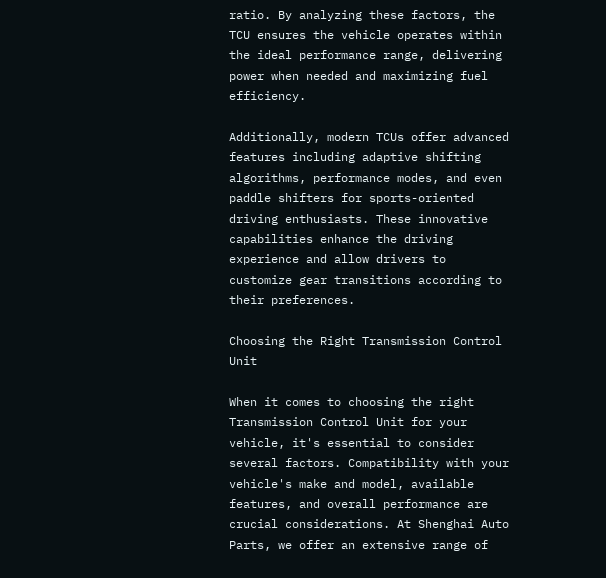ratio. By analyzing these factors, the TCU ensures the vehicle operates within the ideal performance range, delivering power when needed and maximizing fuel efficiency.

Additionally, modern TCUs offer advanced features including adaptive shifting algorithms, performance modes, and even paddle shifters for sports-oriented driving enthusiasts. These innovative capabilities enhance the driving experience and allow drivers to customize gear transitions according to their preferences.

Choosing the Right Transmission Control Unit

When it comes to choosing the right Transmission Control Unit for your vehicle, it's essential to consider several factors. Compatibility with your vehicle's make and model, available features, and overall performance are crucial considerations. At Shenghai Auto Parts, we offer an extensive range of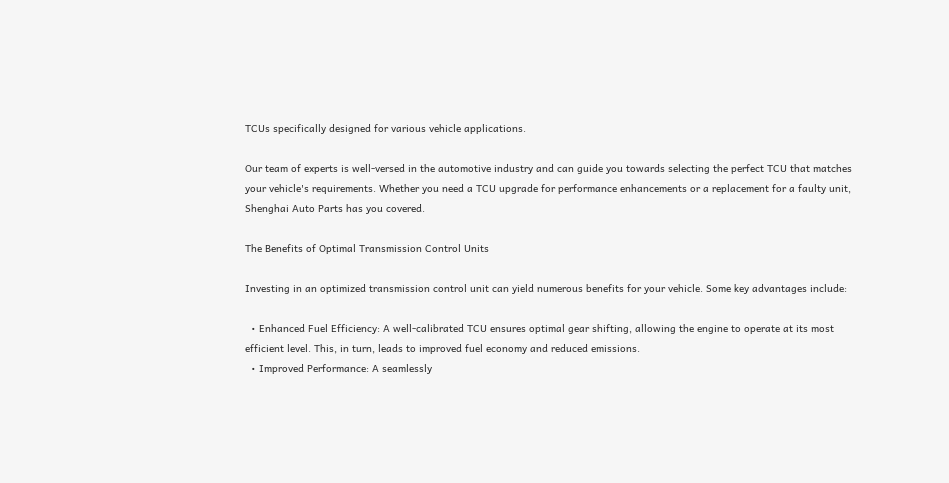TCUs specifically designed for various vehicle applications.

Our team of experts is well-versed in the automotive industry and can guide you towards selecting the perfect TCU that matches your vehicle's requirements. Whether you need a TCU upgrade for performance enhancements or a replacement for a faulty unit, Shenghai Auto Parts has you covered.

The Benefits of Optimal Transmission Control Units

Investing in an optimized transmission control unit can yield numerous benefits for your vehicle. Some key advantages include:

  • Enhanced Fuel Efficiency: A well-calibrated TCU ensures optimal gear shifting, allowing the engine to operate at its most efficient level. This, in turn, leads to improved fuel economy and reduced emissions.
  • Improved Performance: A seamlessly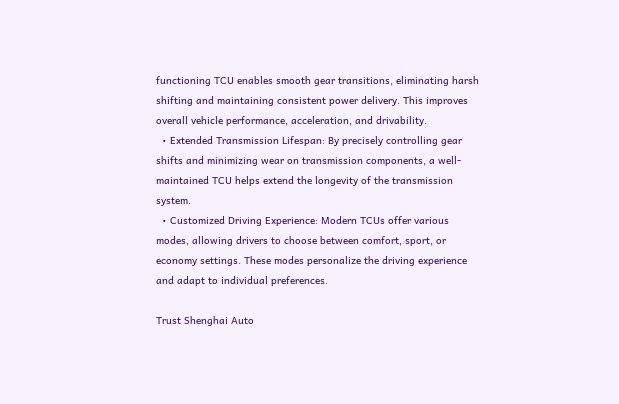functioning TCU enables smooth gear transitions, eliminating harsh shifting and maintaining consistent power delivery. This improves overall vehicle performance, acceleration, and drivability.
  • Extended Transmission Lifespan: By precisely controlling gear shifts and minimizing wear on transmission components, a well-maintained TCU helps extend the longevity of the transmission system.
  • Customized Driving Experience: Modern TCUs offer various modes, allowing drivers to choose between comfort, sport, or economy settings. These modes personalize the driving experience and adapt to individual preferences.

Trust Shenghai Auto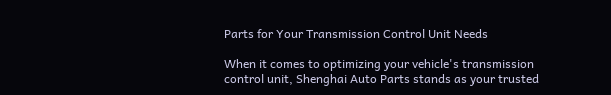Parts for Your Transmission Control Unit Needs

When it comes to optimizing your vehicle's transmission control unit, Shenghai Auto Parts stands as your trusted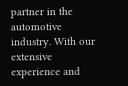partner in the automotive industry. With our extensive experience and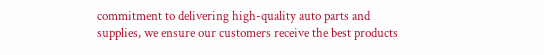commitment to delivering high-quality auto parts and supplies, we ensure our customers receive the best products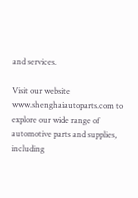and services.

Visit our website www.shenghaiautoparts.com to explore our wide range of automotive parts and supplies, including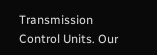Transmission Control Units. Our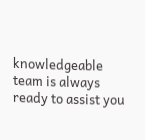knowledgeable team is always ready to assist you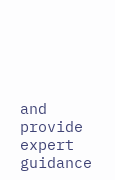and provide expert guidance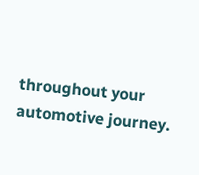throughout your automotive journey.